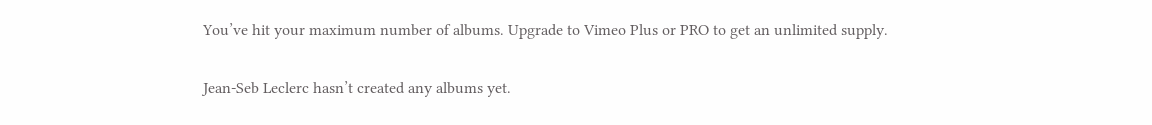You’ve hit your maximum number of albums. Upgrade to Vimeo Plus or PRO to get an unlimited supply.

Jean-Seb Leclerc hasn’t created any albums yet.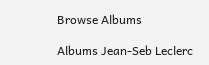Browse Albums

Albums Jean-Seb Leclerc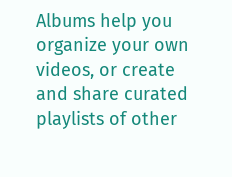Albums help you organize your own videos, or create and share curated playlists of other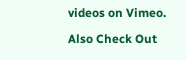videos on Vimeo.

Also Check Out